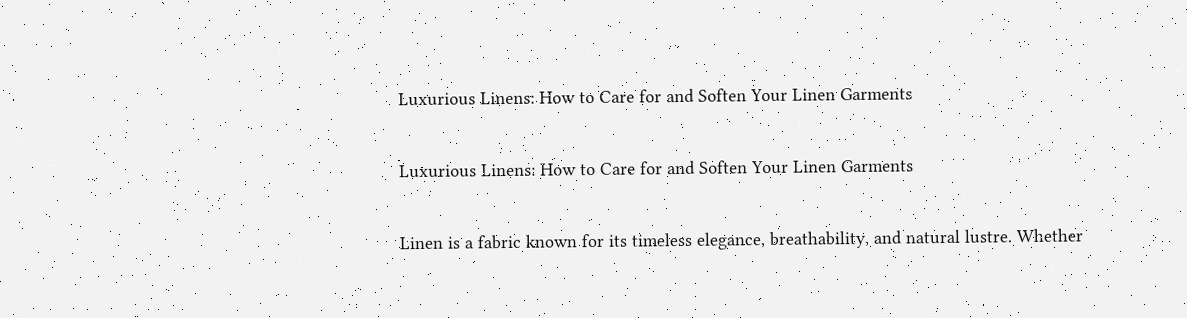Luxurious Linens: How to Care for and Soften Your Linen Garments

Luxurious Linens: How to Care for and Soften Your Linen Garments

Linen is a fabric known for its timeless elegance, breathability, and natural lustre. Whether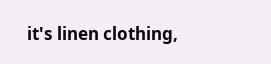it's linen clothing,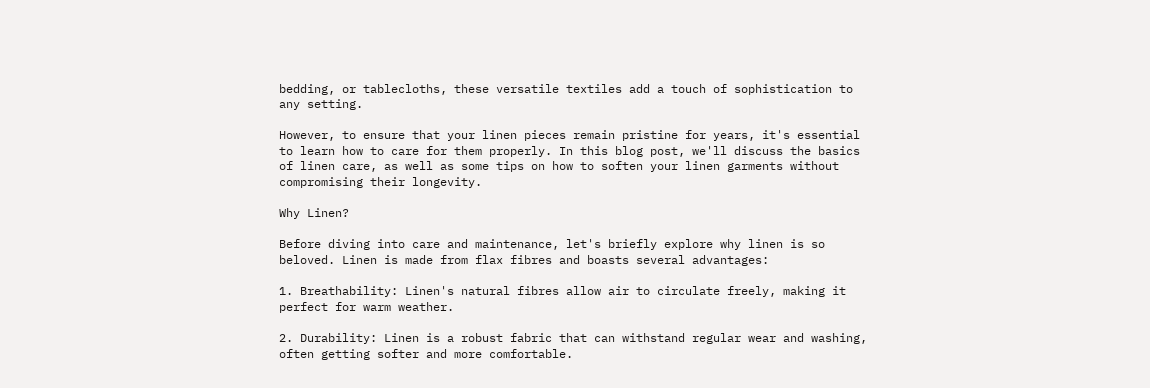bedding, or tablecloths, these versatile textiles add a touch of sophistication to any setting.

However, to ensure that your linen pieces remain pristine for years, it's essential to learn how to care for them properly. In this blog post, we'll discuss the basics of linen care, as well as some tips on how to soften your linen garments without compromising their longevity.

Why Linen?

Before diving into care and maintenance, let's briefly explore why linen is so beloved. Linen is made from flax fibres and boasts several advantages:

1. Breathability: Linen's natural fibres allow air to circulate freely, making it perfect for warm weather.

2. Durability: Linen is a robust fabric that can withstand regular wear and washing, often getting softer and more comfortable.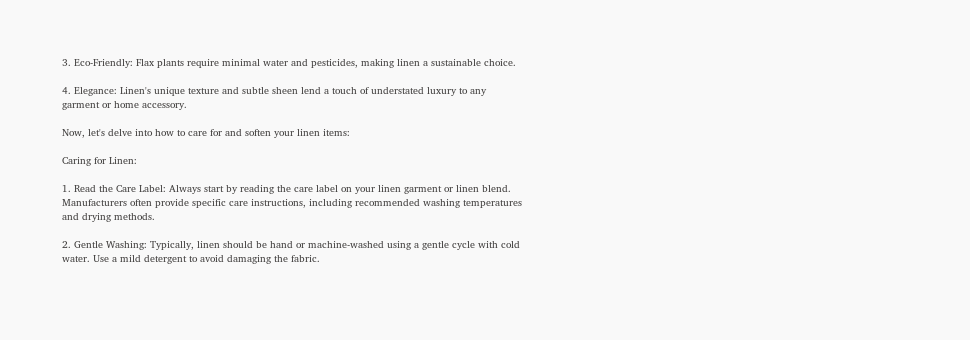3. Eco-Friendly: Flax plants require minimal water and pesticides, making linen a sustainable choice.

4. Elegance: Linen's unique texture and subtle sheen lend a touch of understated luxury to any garment or home accessory.

Now, let's delve into how to care for and soften your linen items:

Caring for Linen:

1. Read the Care Label: Always start by reading the care label on your linen garment or linen blend. Manufacturers often provide specific care instructions, including recommended washing temperatures and drying methods.

2. Gentle Washing: Typically, linen should be hand or machine-washed using a gentle cycle with cold water. Use a mild detergent to avoid damaging the fabric.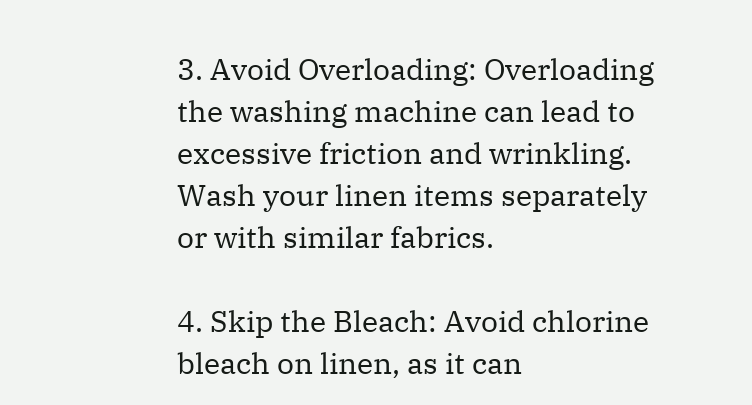3. Avoid Overloading: Overloading the washing machine can lead to excessive friction and wrinkling. Wash your linen items separately or with similar fabrics.

4. Skip the Bleach: Avoid chlorine bleach on linen, as it can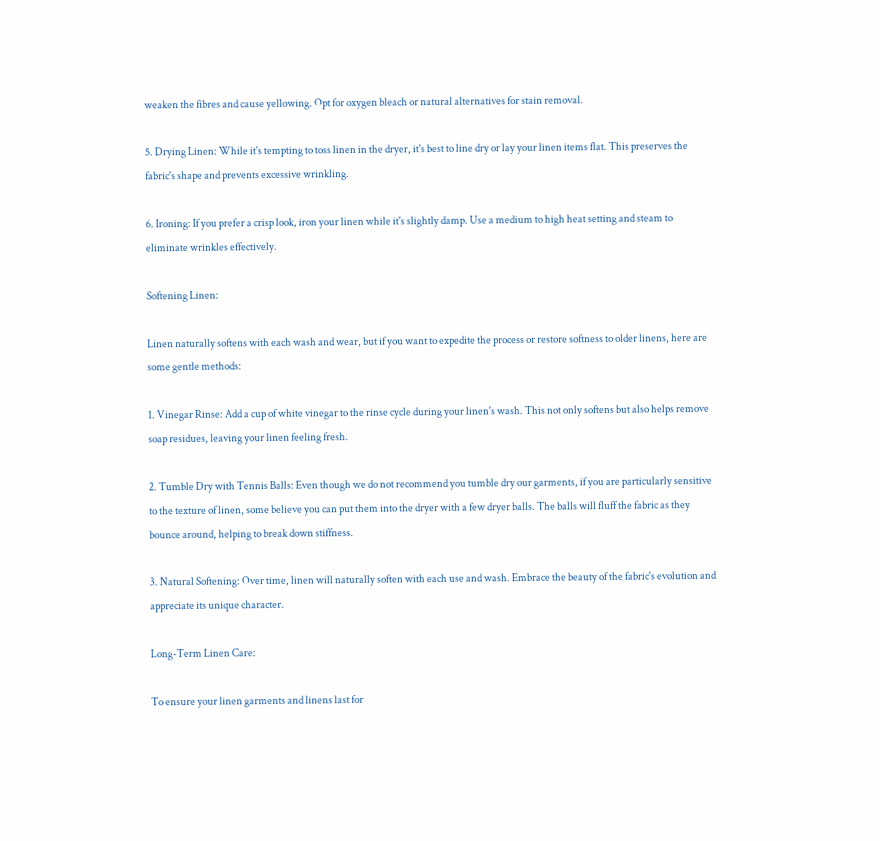weaken the fibres and cause yellowing. Opt for oxygen bleach or natural alternatives for stain removal.

5. Drying Linen: While it's tempting to toss linen in the dryer, it's best to line dry or lay your linen items flat. This preserves the fabric's shape and prevents excessive wrinkling.

6. Ironing: If you prefer a crisp look, iron your linen while it's slightly damp. Use a medium to high heat setting and steam to eliminate wrinkles effectively.

Softening Linen:

Linen naturally softens with each wash and wear, but if you want to expedite the process or restore softness to older linens, here are some gentle methods:

1. Vinegar Rinse: Add a cup of white vinegar to the rinse cycle during your linen's wash. This not only softens but also helps remove soap residues, leaving your linen feeling fresh.

2. Tumble Dry with Tennis Balls: Even though we do not recommend you tumble dry our garments, if you are particularly sensitive to the texture of linen, some believe you can put them into the dryer with a few dryer balls. The balls will fluff the fabric as they bounce around, helping to break down stiffness.

3. Natural Softening: Over time, linen will naturally soften with each use and wash. Embrace the beauty of the fabric's evolution and appreciate its unique character.

Long-Term Linen Care:

To ensure your linen garments and linens last for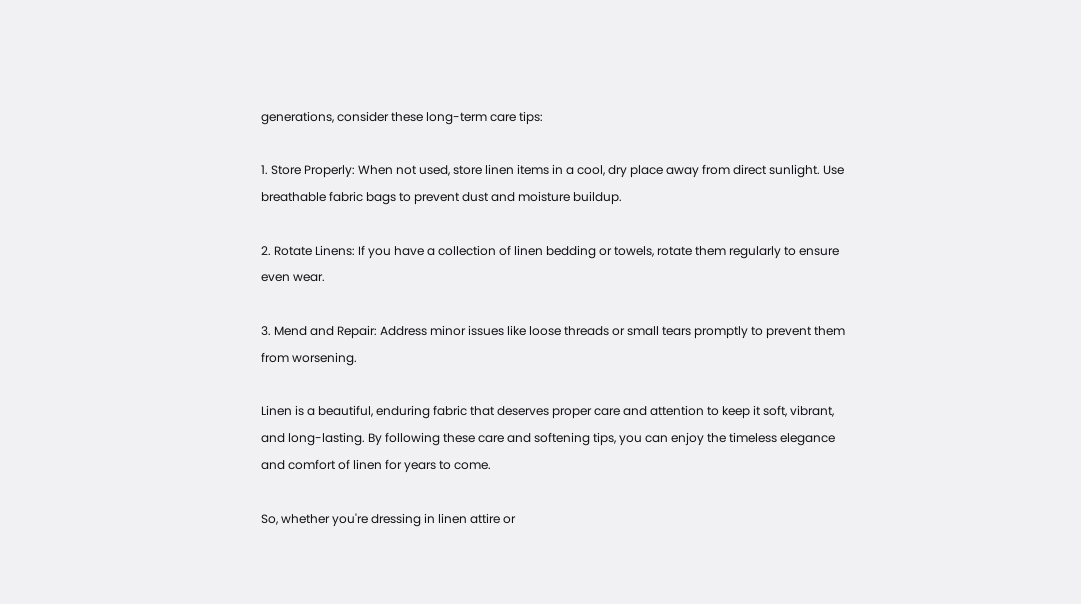generations, consider these long-term care tips:

1. Store Properly: When not used, store linen items in a cool, dry place away from direct sunlight. Use breathable fabric bags to prevent dust and moisture buildup.

2. Rotate Linens: If you have a collection of linen bedding or towels, rotate them regularly to ensure even wear.

3. Mend and Repair: Address minor issues like loose threads or small tears promptly to prevent them from worsening.

Linen is a beautiful, enduring fabric that deserves proper care and attention to keep it soft, vibrant, and long-lasting. By following these care and softening tips, you can enjoy the timeless elegance and comfort of linen for years to come.

So, whether you're dressing in linen attire or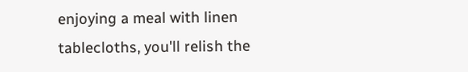enjoying a meal with linen tablecloths, you'll relish the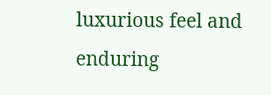luxurious feel and enduring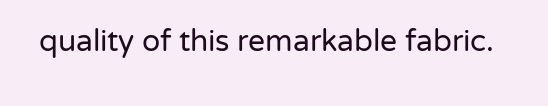quality of this remarkable fabric.